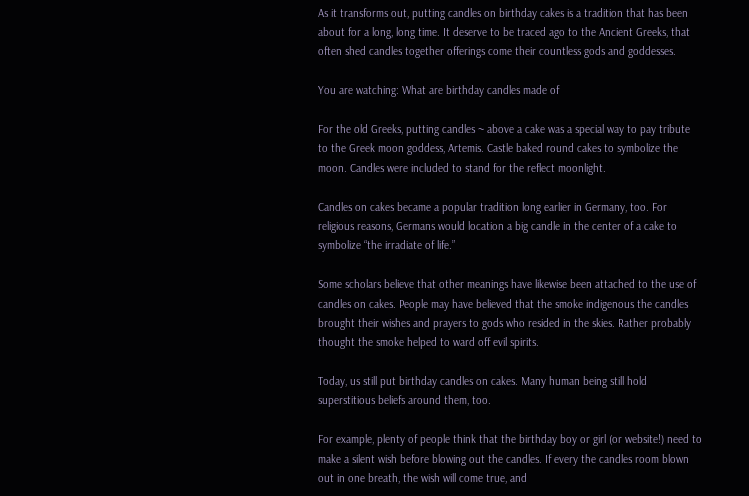As it transforms out, putting candles on birthday cakes is a tradition that has been about for a long, long time. It deserve to be traced ago to the Ancient Greeks, that often shed candles together offerings come their countless gods and goddesses.

You are watching: What are birthday candles made of

For the old Greeks, putting candles ~ above a cake was a special way to pay tribute to the Greek moon goddess, Artemis. Castle baked round cakes to symbolize the moon. Candles were included to stand for the reflect moonlight.

Candles on cakes became a popular tradition long earlier in Germany, too. For religious reasons, Germans would location a big candle in the center of a cake to symbolize “the irradiate of life.”

Some scholars believe that other meanings have likewise been attached to the use of candles on cakes. People may have believed that the smoke indigenous the candles brought their wishes and prayers to gods who resided in the skies. Rather probably thought the smoke helped to ward off evil spirits.

Today, us still put birthday candles on cakes. Many human being still hold superstitious beliefs around them, too.

For example, plenty of people think that the birthday boy or girl (or website!) need to make a silent wish before blowing out the candles. If every the candles room blown out in one breath, the wish will come true, and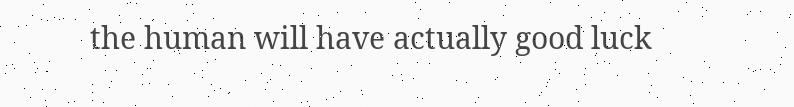the human will have actually good luck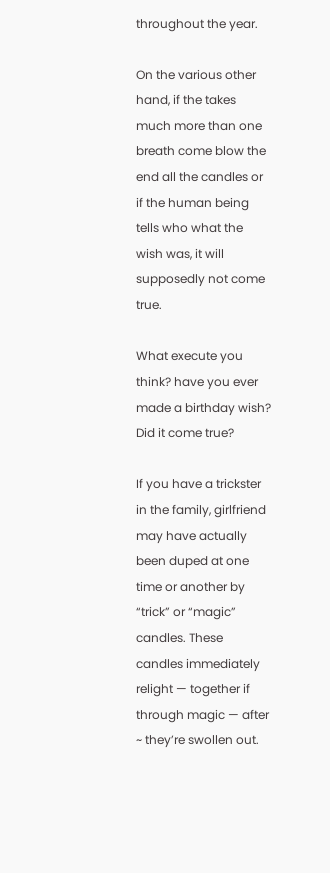throughout the year.

On the various other hand, if the takes much more than one breath come blow the end all the candles or if the human being tells who what the wish was, it will supposedly not come true.

What execute you think? have you ever made a birthday wish? Did it come true?

If you have a trickster in the family, girlfriend may have actually been duped at one time or another by “trick” or “magic” candles. These candles immediately relight — together if through magic — after ~ they’re swollen out.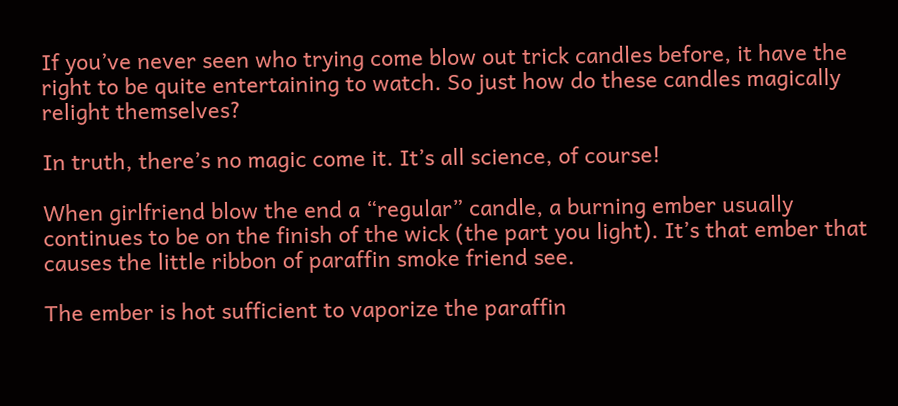If you’ve never seen who trying come blow out trick candles before, it have the right to be quite entertaining to watch. So just how do these candles magically relight themselves?

In truth, there’s no magic come it. It’s all science, of course!

When girlfriend blow the end a “regular” candle, a burning ember usually continues to be on the finish of the wick (the part you light). It’s that ember that causes the little ribbon of paraffin smoke friend see.

The ember is hot sufficient to vaporize the paraffin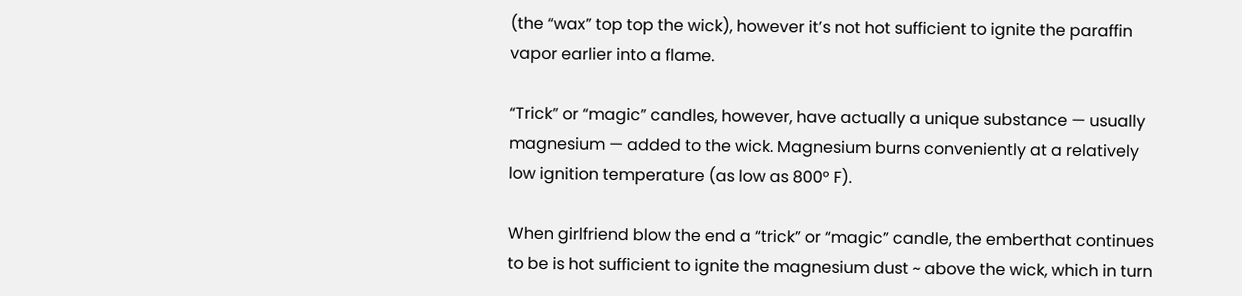(the “wax” top top the wick), however it’s not hot sufficient to ignite the paraffin vapor earlier into a flame.

“Trick” or “magic” candles, however, have actually a unique substance — usually magnesium — added to the wick. Magnesium burns conveniently at a relatively low ignition temperature (as low as 800° F).

When girlfriend blow the end a “trick” or “magic” candle, the emberthat continues to be is hot sufficient to ignite the magnesium dust ~ above the wick, which in turn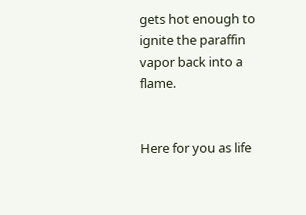gets hot enough to ignite the paraffin vapor back into a flame.


Here for you as life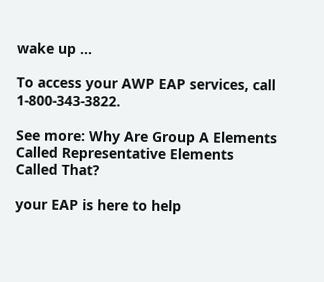wake up …

To access your AWP EAP services, call 1-800-343-3822.

See more: Why Are Group A Elements Called Representative Elements Called That?

your EAP is here to help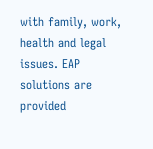with family, work, health and legal issues. EAP solutions are provided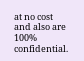at no cost and also are 100% confidential.